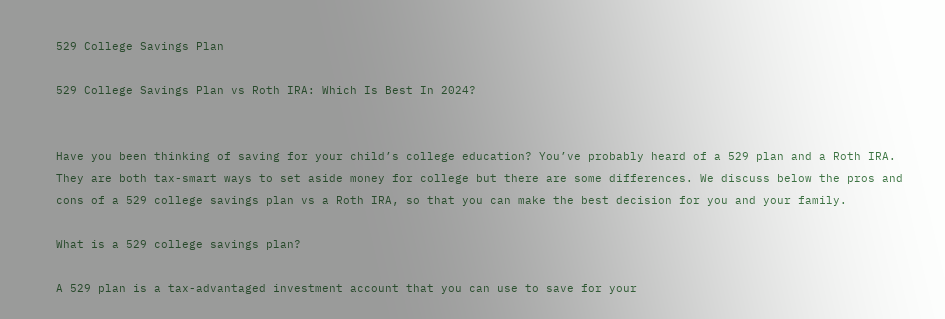529 College Savings Plan

529 College Savings Plan vs Roth IRA: Which Is Best In 2024?


Have you been thinking of saving for your child’s college education? You’ve probably heard of a 529 plan and a Roth IRA. They are both tax-smart ways to set aside money for college but there are some differences. We discuss below the pros and cons of a 529 college savings plan vs a Roth IRA, so that you can make the best decision for you and your family.

What is a 529 college savings plan?

A 529 plan is a tax-advantaged investment account that you can use to save for your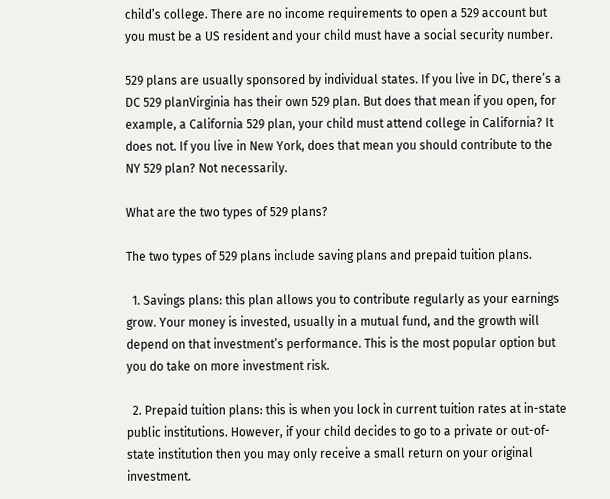child’s college. There are no income requirements to open a 529 account but you must be a US resident and your child must have a social security number.

529 plans are usually sponsored by individual states. If you live in DC, there’s a DC 529 planVirginia has their own 529 plan. But does that mean if you open, for example, a California 529 plan, your child must attend college in California? It does not. If you live in New York, does that mean you should contribute to the NY 529 plan? Not necessarily.

What are the two types of 529 plans?

The two types of 529 plans include saving plans and prepaid tuition plans.

  1. Savings plans: this plan allows you to contribute regularly as your earnings grow. Your money is invested, usually in a mutual fund, and the growth will depend on that investment’s performance. This is the most popular option but you do take on more investment risk.

  2. Prepaid tuition plans: this is when you lock in current tuition rates at in-state public institutions. However, if your child decides to go to a private or out-of-state institution then you may only receive a small return on your original investment.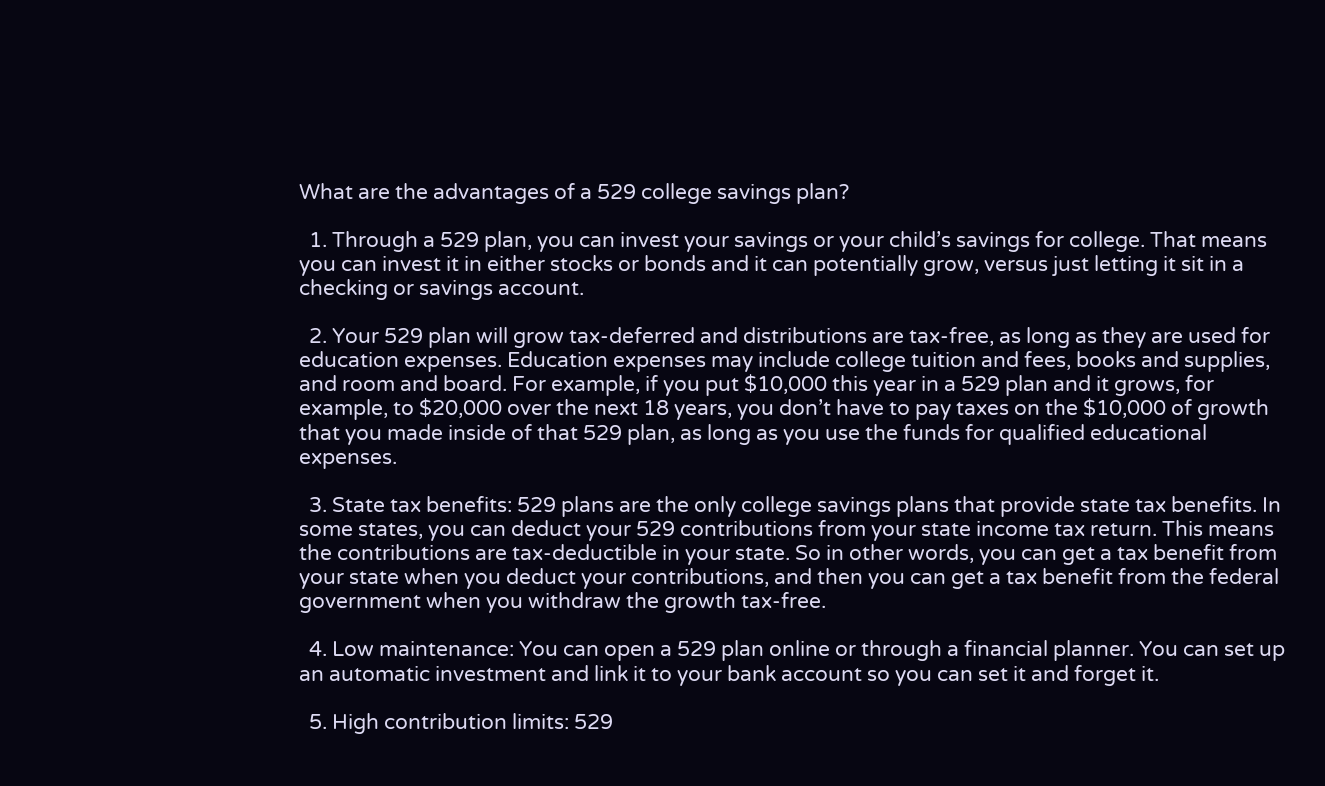What are the advantages of a 529 college savings plan?

  1. Through a 529 plan, you can invest your savings or your child’s savings for college. That means you can invest it in either stocks or bonds and it can potentially grow, versus just letting it sit in a checking or savings account.

  2. Your 529 plan will grow tax-deferred and distributions are tax-free, as long as they are used for education expenses. Education expenses may include college tuition and fees, books and supplies, and room and board. For example, if you put $10,000 this year in a 529 plan and it grows, for example, to $20,000 over the next 18 years, you don’t have to pay taxes on the $10,000 of growth that you made inside of that 529 plan, as long as you use the funds for qualified educational expenses.

  3. State tax benefits: 529 plans are the only college savings plans that provide state tax benefits. In some states, you can deduct your 529 contributions from your state income tax return. This means the contributions are tax-deductible in your state. So in other words, you can get a tax benefit from your state when you deduct your contributions, and then you can get a tax benefit from the federal government when you withdraw the growth tax-free.

  4. Low maintenance: You can open a 529 plan online or through a financial planner. You can set up an automatic investment and link it to your bank account so you can set it and forget it.

  5. High contribution limits: 529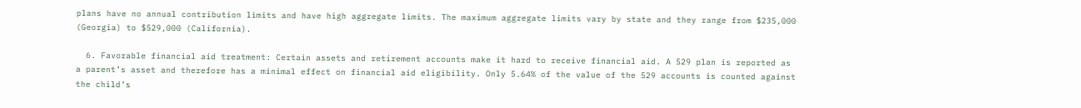plans have no annual contribution limits and have high aggregate limits. The maximum aggregate limits vary by state and they range from $235,000 (Georgia) to $529,000 (California).

  6. Favorable financial aid treatment: Certain assets and retirement accounts make it hard to receive financial aid. A 529 plan is reported as a parent’s asset and therefore has a minimal effect on financial aid eligibility. Only 5.64% of the value of the 529 accounts is counted against the child’s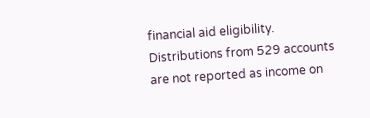financial aid eligibility. Distributions from 529 accounts are not reported as income on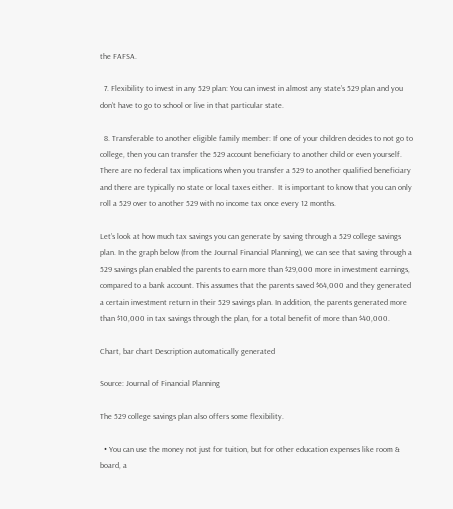the FAFSA.

  7. Flexibility to invest in any 529 plan: You can invest in almost any state’s 529 plan and you don’t have to go to school or live in that particular state.

  8. Transferable to another eligible family member: If one of your children decides to not go to college, then you can transfer the 529 account beneficiary to another child or even yourself. There are no federal tax implications when you transfer a 529 to another qualified beneficiary and there are typically no state or local taxes either.  It is important to know that you can only roll a 529 over to another 529 with no income tax once every 12 months.

Let’s look at how much tax savings you can generate by saving through a 529 college savings plan. In the graph below (from the Journal Financial Planning), we can see that saving through a 529 savings plan enabled the parents to earn more than $29,000 more in investment earnings, compared to a bank account. This assumes that the parents saved $64,000 and they generated a certain investment return in their 529 savings plan. In addition, the parents generated more than $10,000 in tax savings through the plan, for a total benefit of more than $40,000.

Chart, bar chart Description automatically generated

Source: Journal of Financial Planning

The 529 college savings plan also offers some flexibility.

  • You can use the money not just for tuition, but for other education expenses like room & board, a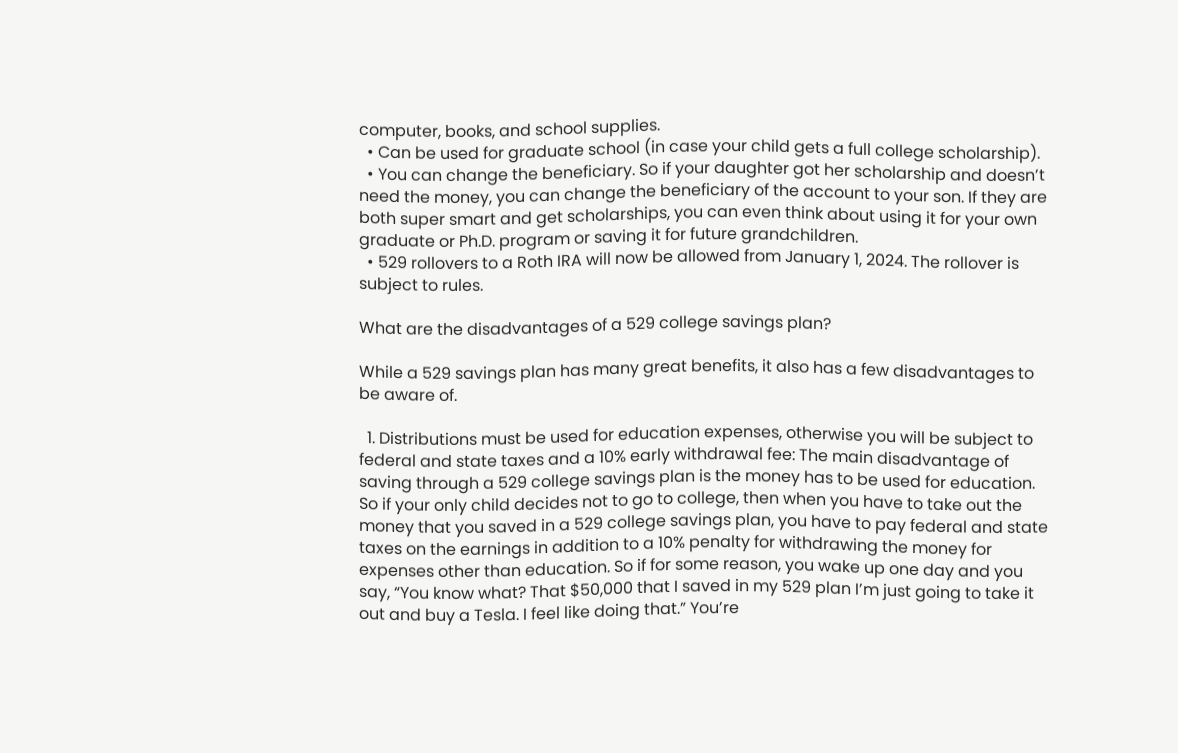computer, books, and school supplies.
  • Can be used for graduate school (in case your child gets a full college scholarship).
  • You can change the beneficiary. So if your daughter got her scholarship and doesn’t need the money, you can change the beneficiary of the account to your son. If they are both super smart and get scholarships, you can even think about using it for your own graduate or Ph.D. program or saving it for future grandchildren.
  • 529 rollovers to a Roth IRA will now be allowed from January 1, 2024. The rollover is subject to rules.

What are the disadvantages of a 529 college savings plan?

While a 529 savings plan has many great benefits, it also has a few disadvantages to be aware of.

  1. Distributions must be used for education expenses, otherwise you will be subject to federal and state taxes and a 10% early withdrawal fee: The main disadvantage of saving through a 529 college savings plan is the money has to be used for education. So if your only child decides not to go to college, then when you have to take out the money that you saved in a 529 college savings plan, you have to pay federal and state taxes on the earnings in addition to a 10% penalty for withdrawing the money for expenses other than education. So if for some reason, you wake up one day and you say, “You know what? That $50,000 that I saved in my 529 plan I’m just going to take it out and buy a Tesla. I feel like doing that.” You’re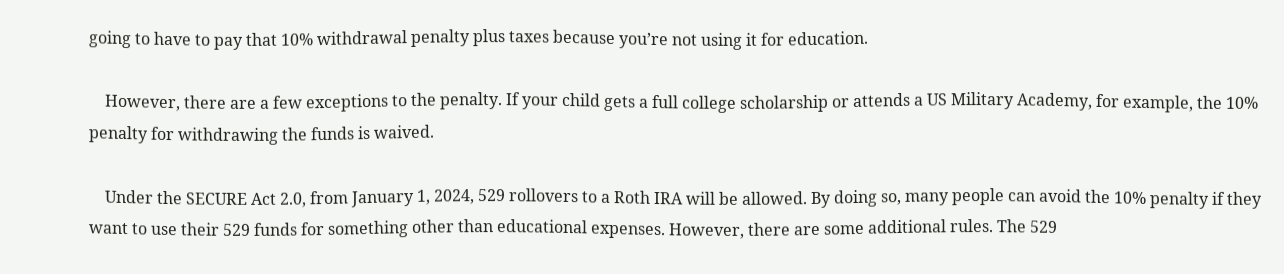going to have to pay that 10% withdrawal penalty plus taxes because you’re not using it for education.

    However, there are a few exceptions to the penalty. If your child gets a full college scholarship or attends a US Military Academy, for example, the 10% penalty for withdrawing the funds is waived.

    Under the SECURE Act 2.0, from January 1, 2024, 529 rollovers to a Roth IRA will be allowed. By doing so, many people can avoid the 10% penalty if they want to use their 529 funds for something other than educational expenses. However, there are some additional rules. The 529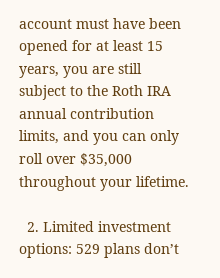account must have been opened for at least 15 years, you are still subject to the Roth IRA annual contribution limits, and you can only roll over $35,000 throughout your lifetime.

  2. Limited investment options: 529 plans don’t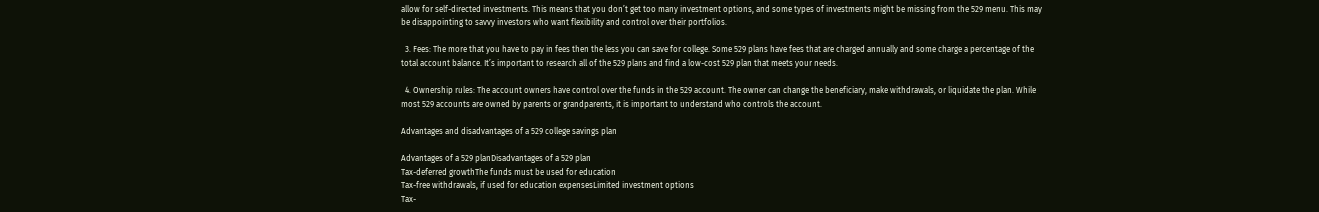allow for self-directed investments. This means that you don’t get too many investment options, and some types of investments might be missing from the 529 menu. This may be disappointing to savvy investors who want flexibility and control over their portfolios.

  3. Fees: The more that you have to pay in fees then the less you can save for college. Some 529 plans have fees that are charged annually and some charge a percentage of the total account balance. It’s important to research all of the 529 plans and find a low-cost 529 plan that meets your needs.

  4. Ownership rules: The account owners have control over the funds in the 529 account. The owner can change the beneficiary, make withdrawals, or liquidate the plan. While most 529 accounts are owned by parents or grandparents, it is important to understand who controls the account.

Advantages and disadvantages of a 529 college savings plan

Advantages of a 529 planDisadvantages of a 529 plan
Tax-deferred growthThe funds must be used for education
Tax-free withdrawals, if used for education expensesLimited investment options
Tax-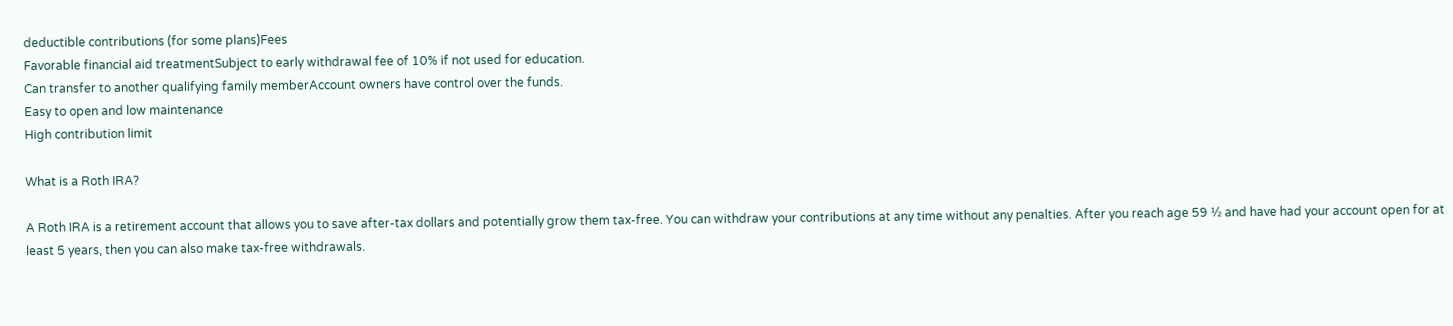deductible contributions (for some plans)Fees
Favorable financial aid treatmentSubject to early withdrawal fee of 10% if not used for education.
Can transfer to another qualifying family memberAccount owners have control over the funds.
Easy to open and low maintenance
High contribution limit

What is a Roth IRA?

A Roth IRA is a retirement account that allows you to save after-tax dollars and potentially grow them tax-free. You can withdraw your contributions at any time without any penalties. After you reach age 59 ½ and have had your account open for at least 5 years, then you can also make tax-free withdrawals.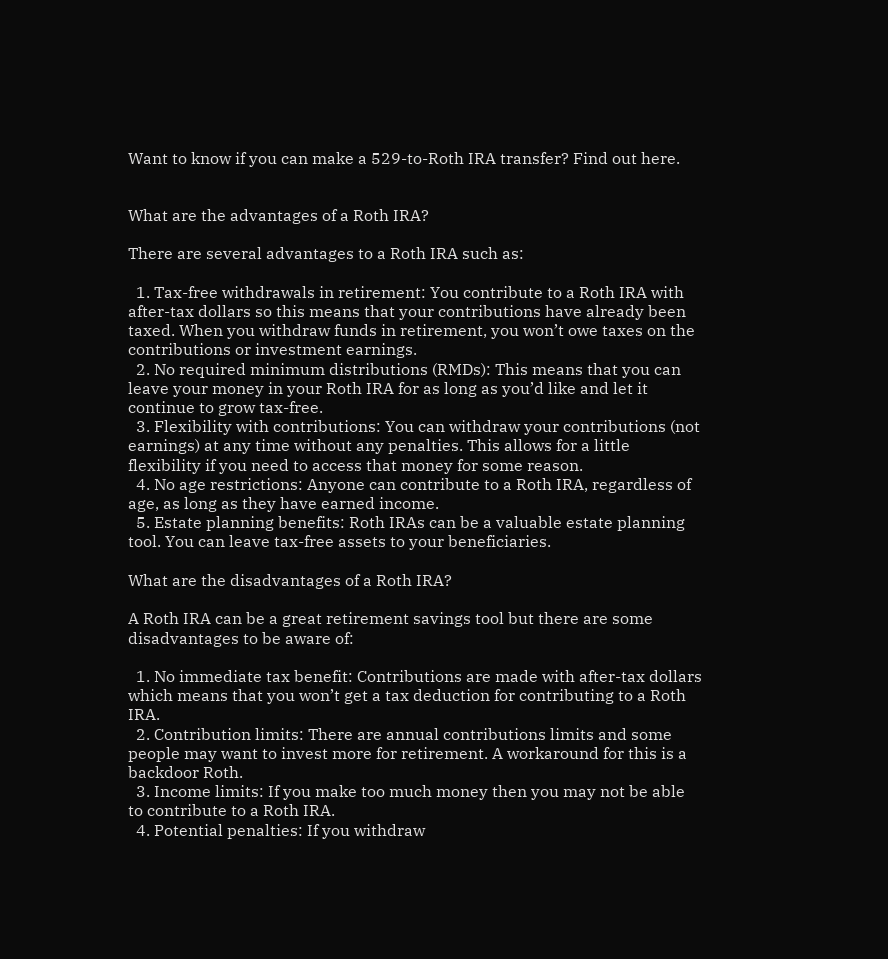Want to know if you can make a 529-to-Roth IRA transfer? Find out here.


What are the advantages of a Roth IRA?

There are several advantages to a Roth IRA such as:

  1. Tax-free withdrawals in retirement: You contribute to a Roth IRA with after-tax dollars so this means that your contributions have already been taxed. When you withdraw funds in retirement, you won’t owe taxes on the contributions or investment earnings.
  2. No required minimum distributions (RMDs): This means that you can leave your money in your Roth IRA for as long as you’d like and let it continue to grow tax-free.
  3. Flexibility with contributions: You can withdraw your contributions (not earnings) at any time without any penalties. This allows for a little flexibility if you need to access that money for some reason.
  4. No age restrictions: Anyone can contribute to a Roth IRA, regardless of age, as long as they have earned income.
  5. Estate planning benefits: Roth IRAs can be a valuable estate planning tool. You can leave tax-free assets to your beneficiaries.

What are the disadvantages of a Roth IRA?

A Roth IRA can be a great retirement savings tool but there are some disadvantages to be aware of:

  1. No immediate tax benefit: Contributions are made with after-tax dollars which means that you won’t get a tax deduction for contributing to a Roth IRA.
  2. Contribution limits: There are annual contributions limits and some people may want to invest more for retirement. A workaround for this is a backdoor Roth.
  3. Income limits: If you make too much money then you may not be able to contribute to a Roth IRA.
  4. Potential penalties: If you withdraw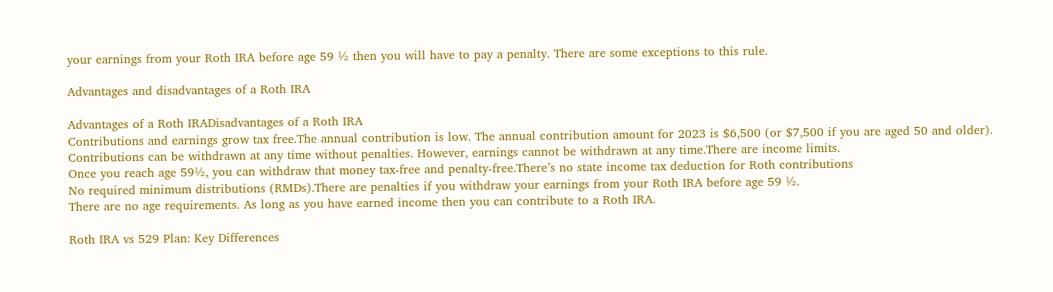your earnings from your Roth IRA before age 59 ½ then you will have to pay a penalty. There are some exceptions to this rule.

Advantages and disadvantages of a Roth IRA

Advantages of a Roth IRADisadvantages of a Roth IRA
Contributions and earnings grow tax free.The annual contribution is low. The annual contribution amount for 2023 is $6,500 (or $7,500 if you are aged 50 and older).
Contributions can be withdrawn at any time without penalties. However, earnings cannot be withdrawn at any time.There are income limits.
Once you reach age 59½, you can withdraw that money tax-free and penalty-free.There’s no state income tax deduction for Roth contributions
No required minimum distributions (RMDs).There are penalties if you withdraw your earnings from your Roth IRA before age 59 ½.
There are no age requirements. As long as you have earned income then you can contribute to a Roth IRA.

Roth IRA vs 529 Plan: Key Differences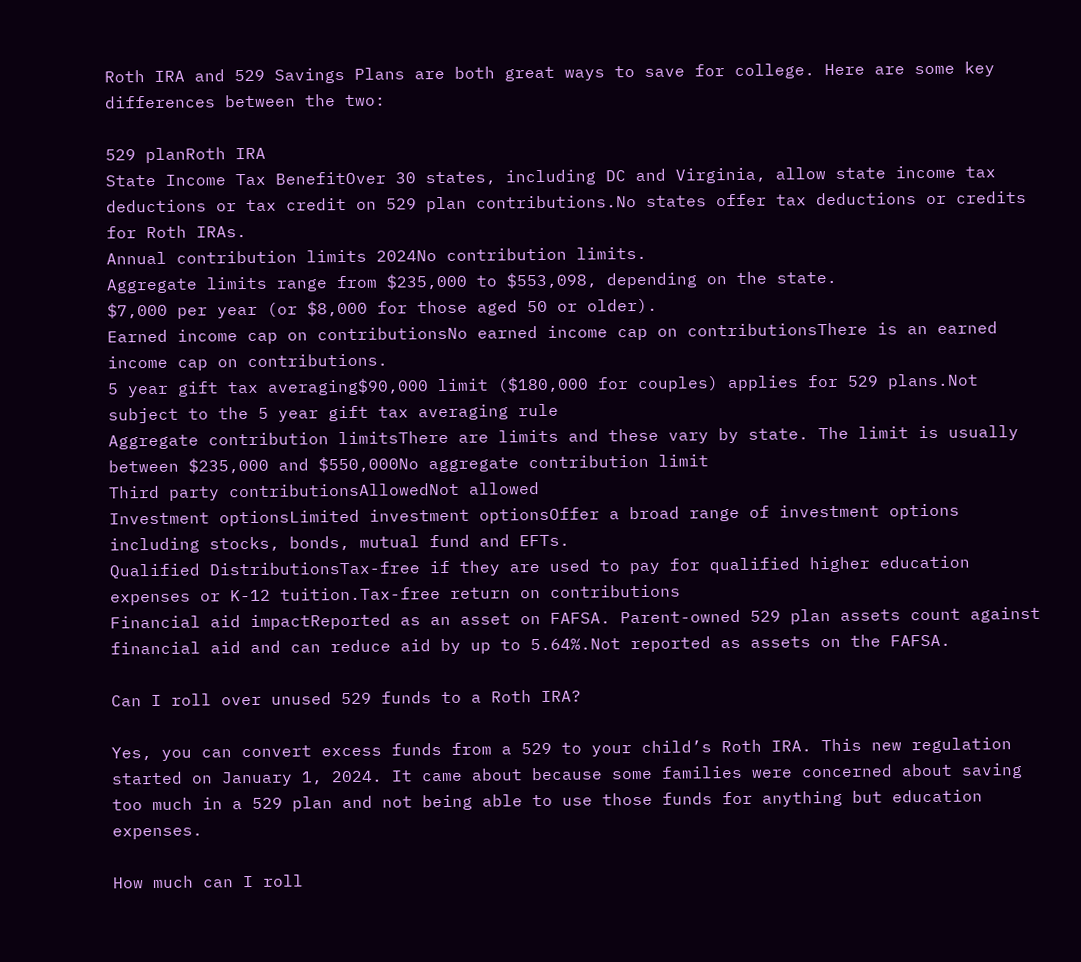Roth IRA and 529 Savings Plans are both great ways to save for college. Here are some key differences between the two:

529 planRoth IRA
State Income Tax BenefitOver 30 states, including DC and Virginia, allow state income tax deductions or tax credit on 529 plan contributions.No states offer tax deductions or credits for Roth IRAs.
Annual contribution limits 2024No contribution limits.
Aggregate limits range from $235,000 to $553,098, depending on the state.
$7,000 per year (or $8,000 for those aged 50 or older).
Earned income cap on contributionsNo earned income cap on contributionsThere is an earned income cap on contributions.
5 year gift tax averaging$90,000 limit ($180,000 for couples) applies for 529 plans.Not subject to the 5 year gift tax averaging rule
Aggregate contribution limitsThere are limits and these vary by state. The limit is usually between $235,000 and $550,000No aggregate contribution limit
Third party contributionsAllowedNot allowed
Investment optionsLimited investment optionsOffer a broad range of investment options including stocks, bonds, mutual fund and EFTs.
Qualified DistributionsTax-free if they are used to pay for qualified higher education expenses or K-12 tuition.Tax-free return on contributions
Financial aid impactReported as an asset on FAFSA. Parent-owned 529 plan assets count against financial aid and can reduce aid by up to 5.64%.Not reported as assets on the FAFSA.

Can I roll over unused 529 funds to a Roth IRA?

Yes, you can convert excess funds from a 529 to your child’s Roth IRA. This new regulation started on January 1, 2024. It came about because some families were concerned about saving too much in a 529 plan and not being able to use those funds for anything but education expenses.

How much can I roll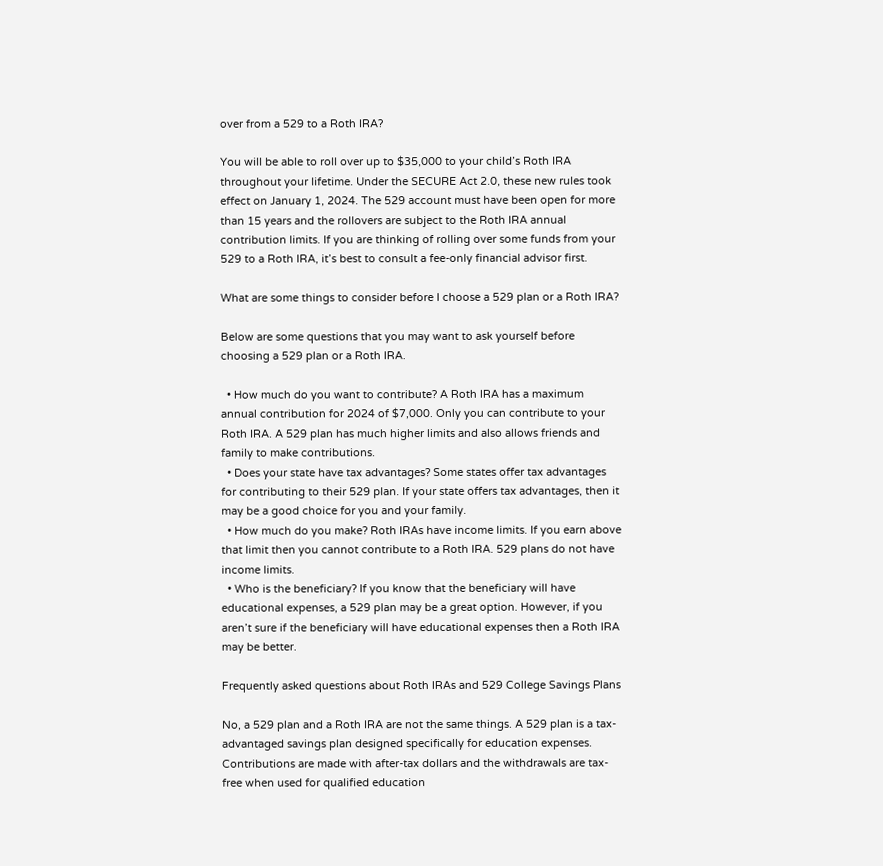over from a 529 to a Roth IRA?

You will be able to roll over up to $35,000 to your child’s Roth IRA throughout your lifetime. Under the SECURE Act 2.0, these new rules took effect on January 1, 2024. The 529 account must have been open for more than 15 years and the rollovers are subject to the Roth IRA annual contribution limits. If you are thinking of rolling over some funds from your 529 to a Roth IRA, it’s best to consult a fee-only financial advisor first.

What are some things to consider before I choose a 529 plan or a Roth IRA?

Below are some questions that you may want to ask yourself before choosing a 529 plan or a Roth IRA.

  • How much do you want to contribute? A Roth IRA has a maximum annual contribution for 2024 of $7,000. Only you can contribute to your Roth IRA. A 529 plan has much higher limits and also allows friends and family to make contributions.
  • Does your state have tax advantages? Some states offer tax advantages for contributing to their 529 plan. If your state offers tax advantages, then it may be a good choice for you and your family.
  • How much do you make? Roth IRAs have income limits. If you earn above that limit then you cannot contribute to a Roth IRA. 529 plans do not have income limits.
  • Who is the beneficiary? If you know that the beneficiary will have educational expenses, a 529 plan may be a great option. However, if you aren’t sure if the beneficiary will have educational expenses then a Roth IRA may be better.

Frequently asked questions about Roth IRAs and 529 College Savings Plans

No, a 529 plan and a Roth IRA are not the same things. A 529 plan is a tax-advantaged savings plan designed specifically for education expenses. Contributions are made with after-tax dollars and the withdrawals are tax-free when used for qualified education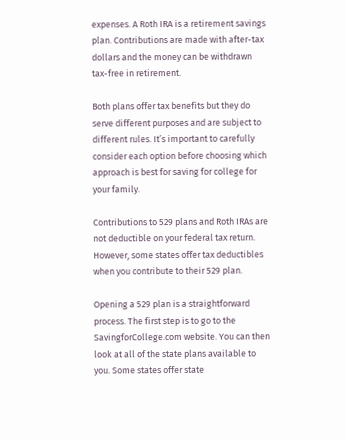expenses. A Roth IRA is a retirement savings plan. Contributions are made with after-tax dollars and the money can be withdrawn tax-free in retirement.

Both plans offer tax benefits but they do serve different purposes and are subject to different rules. It’s important to carefully consider each option before choosing which approach is best for saving for college for your family.

Contributions to 529 plans and Roth IRAs are not deductible on your federal tax return. However, some states offer tax deductibles when you contribute to their 529 plan.

Opening a 529 plan is a straightforward process. The first step is to go to the SavingforCollege.com website. You can then look at all of the state plans available to you. Some states offer state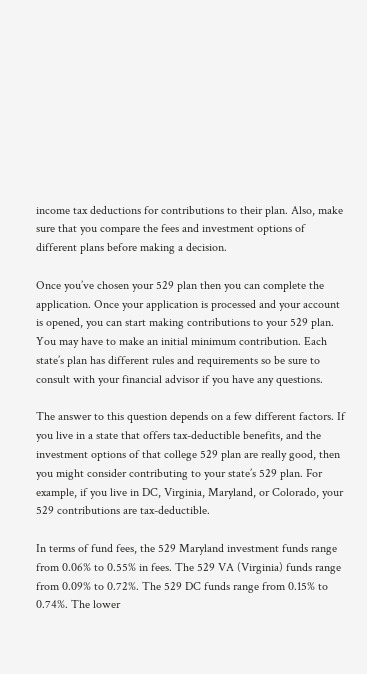income tax deductions for contributions to their plan. Also, make sure that you compare the fees and investment options of different plans before making a decision.

Once you’ve chosen your 529 plan then you can complete the application. Once your application is processed and your account is opened, you can start making contributions to your 529 plan. You may have to make an initial minimum contribution. Each state’s plan has different rules and requirements so be sure to consult with your financial advisor if you have any questions.

The answer to this question depends on a few different factors. If you live in a state that offers tax-deductible benefits, and the investment options of that college 529 plan are really good, then you might consider contributing to your state’s 529 plan. For example, if you live in DC, Virginia, Maryland, or Colorado, your 529 contributions are tax-deductible.

In terms of fund fees, the 529 Maryland investment funds range from 0.06% to 0.55% in fees. The 529 VA (Virginia) funds range from 0.09% to 0.72%. The 529 DC funds range from 0.15% to 0.74%. The lower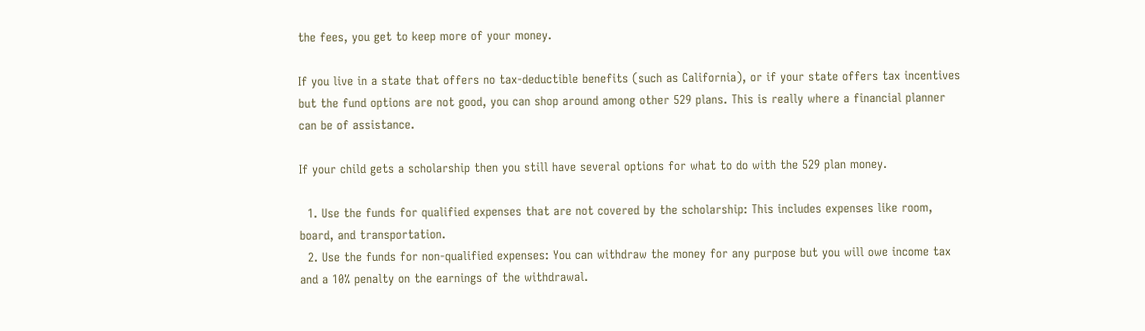the fees, you get to keep more of your money.

If you live in a state that offers no tax-deductible benefits (such as California), or if your state offers tax incentives but the fund options are not good, you can shop around among other 529 plans. This is really where a financial planner can be of assistance.

If your child gets a scholarship then you still have several options for what to do with the 529 plan money.

  1. Use the funds for qualified expenses that are not covered by the scholarship: This includes expenses like room, board, and transportation.
  2. Use the funds for non-qualified expenses: You can withdraw the money for any purpose but you will owe income tax and a 10% penalty on the earnings of the withdrawal.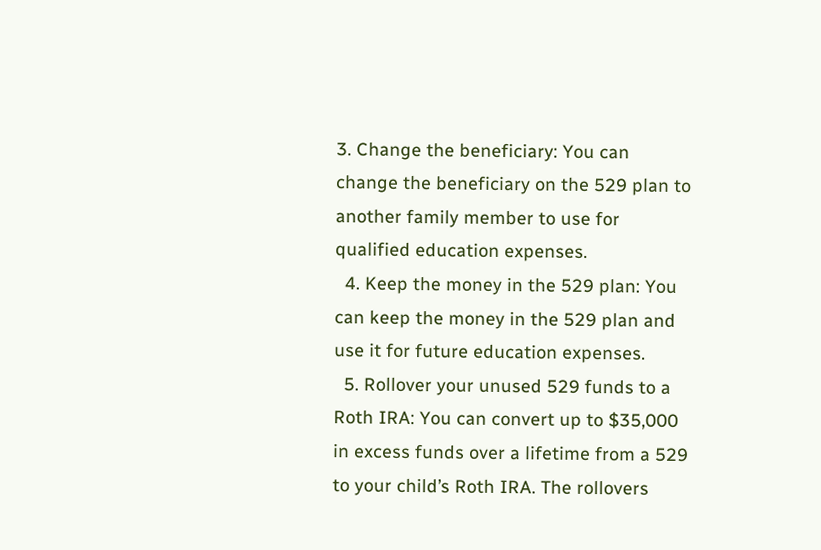3. Change the beneficiary: You can change the beneficiary on the 529 plan to another family member to use for qualified education expenses.
  4. Keep the money in the 529 plan: You can keep the money in the 529 plan and use it for future education expenses.
  5. Rollover your unused 529 funds to a Roth IRA: You can convert up to $35,000 in excess funds over a lifetime from a 529 to your child’s Roth IRA. The rollovers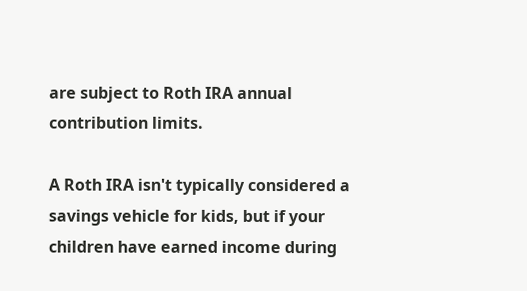are subject to Roth IRA annual contribution limits.

A Roth IRA isn't typically considered a savings vehicle for kids, but if your children have earned income during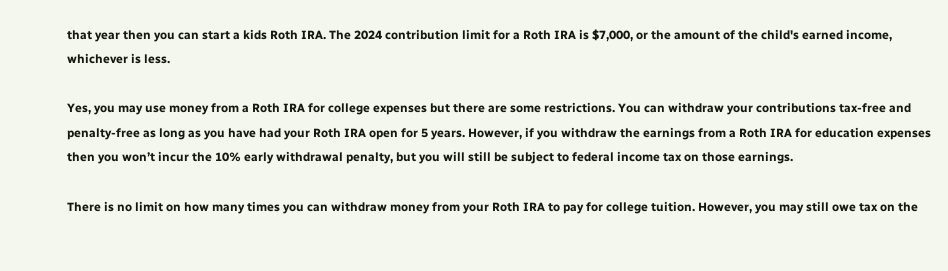that year then you can start a kids Roth IRA. The 2024 contribution limit for a Roth IRA is $7,000, or the amount of the child's earned income, whichever is less.

Yes, you may use money from a Roth IRA for college expenses but there are some restrictions. You can withdraw your contributions tax-free and penalty-free as long as you have had your Roth IRA open for 5 years. However, if you withdraw the earnings from a Roth IRA for education expenses then you won’t incur the 10% early withdrawal penalty, but you will still be subject to federal income tax on those earnings.

There is no limit on how many times you can withdraw money from your Roth IRA to pay for college tuition. However, you may still owe tax on the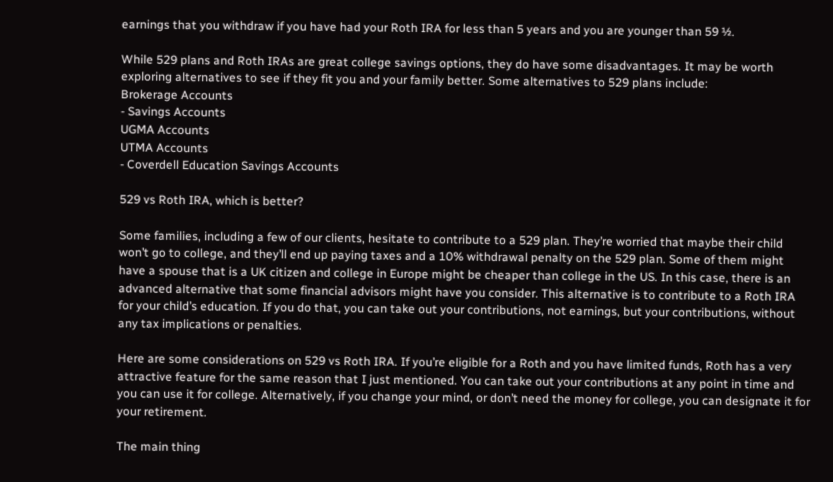earnings that you withdraw if you have had your Roth IRA for less than 5 years and you are younger than 59 ½.

While 529 plans and Roth IRAs are great college savings options, they do have some disadvantages. It may be worth exploring alternatives to see if they fit you and your family better. Some alternatives to 529 plans include:
Brokerage Accounts
- Savings Accounts
UGMA Accounts
UTMA Accounts
- Coverdell Education Savings Accounts

529 vs Roth IRA, which is better?

Some families, including a few of our clients, hesitate to contribute to a 529 plan. They’re worried that maybe their child won’t go to college, and they’ll end up paying taxes and a 10% withdrawal penalty on the 529 plan. Some of them might have a spouse that is a UK citizen and college in Europe might be cheaper than college in the US. In this case, there is an advanced alternative that some financial advisors might have you consider. This alternative is to contribute to a Roth IRA for your child’s education. If you do that, you can take out your contributions, not earnings, but your contributions, without any tax implications or penalties.

Here are some considerations on 529 vs Roth IRA. If you’re eligible for a Roth and you have limited funds, Roth has a very attractive feature for the same reason that I just mentioned. You can take out your contributions at any point in time and you can use it for college. Alternatively, if you change your mind, or don’t need the money for college, you can designate it for your retirement.

The main thing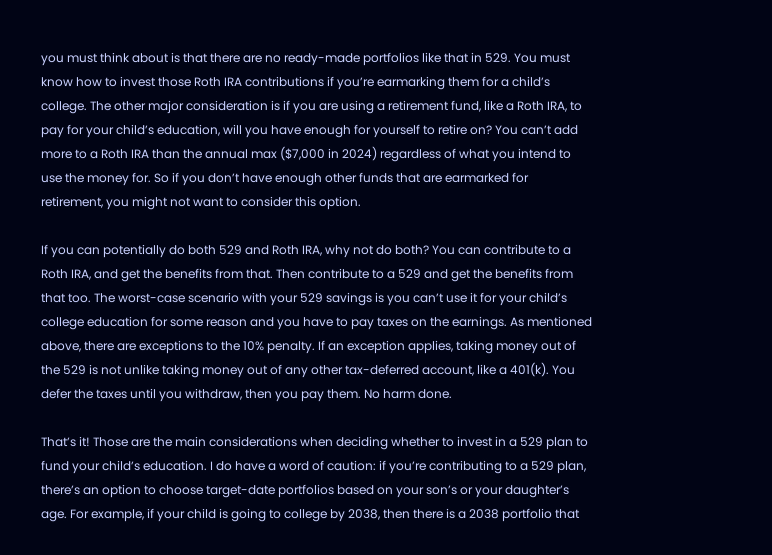you must think about is that there are no ready-made portfolios like that in 529. You must know how to invest those Roth IRA contributions if you’re earmarking them for a child’s college. The other major consideration is if you are using a retirement fund, like a Roth IRA, to pay for your child’s education, will you have enough for yourself to retire on? You can’t add more to a Roth IRA than the annual max ($7,000 in 2024) regardless of what you intend to use the money for. So if you don’t have enough other funds that are earmarked for retirement, you might not want to consider this option.

If you can potentially do both 529 and Roth IRA, why not do both? You can contribute to a Roth IRA, and get the benefits from that. Then contribute to a 529 and get the benefits from that too. The worst-case scenario with your 529 savings is you can’t use it for your child’s college education for some reason and you have to pay taxes on the earnings. As mentioned above, there are exceptions to the 10% penalty. If an exception applies, taking money out of the 529 is not unlike taking money out of any other tax-deferred account, like a 401(k). You defer the taxes until you withdraw, then you pay them. No harm done.

That’s it! Those are the main considerations when deciding whether to invest in a 529 plan to fund your child’s education. I do have a word of caution: if you’re contributing to a 529 plan, there’s an option to choose target-date portfolios based on your son’s or your daughter’s age. For example, if your child is going to college by 2038, then there is a 2038 portfolio that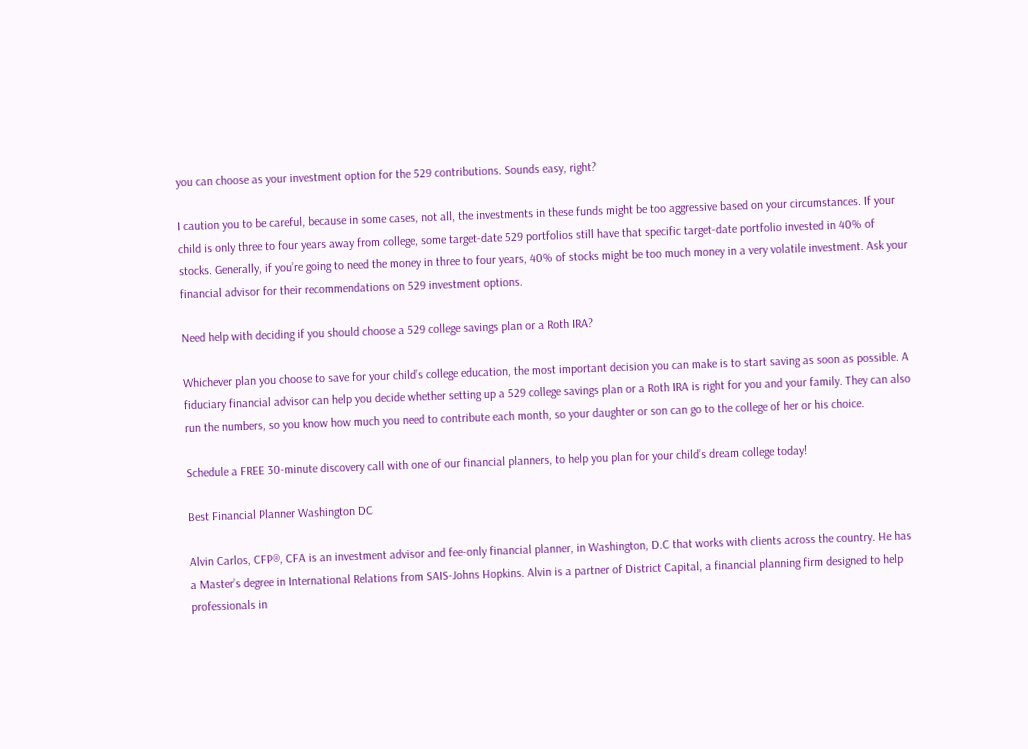you can choose as your investment option for the 529 contributions. Sounds easy, right?

I caution you to be careful, because in some cases, not all, the investments in these funds might be too aggressive based on your circumstances. If your child is only three to four years away from college, some target-date 529 portfolios still have that specific target-date portfolio invested in 40% of stocks. Generally, if you’re going to need the money in three to four years, 40% of stocks might be too much money in a very volatile investment. Ask your financial advisor for their recommendations on 529 investment options.

Need help with deciding if you should choose a 529 college savings plan or a Roth IRA?

Whichever plan you choose to save for your child’s college education, the most important decision you can make is to start saving as soon as possible. A fiduciary financial advisor can help you decide whether setting up a 529 college savings plan or a Roth IRA is right for you and your family. They can also run the numbers, so you know how much you need to contribute each month, so your daughter or son can go to the college of her or his choice.

Schedule a FREE 30-minute discovery call with one of our financial planners, to help you plan for your child’s dream college today!

Best Financial Planner Washington DC

Alvin Carlos, CFP®, CFA is an investment advisor and fee-only financial planner, in Washington, D.C that works with clients across the country. He has a Master’s degree in International Relations from SAIS-Johns Hopkins. Alvin is a partner of District Capital, a financial planning firm designed to help professionals in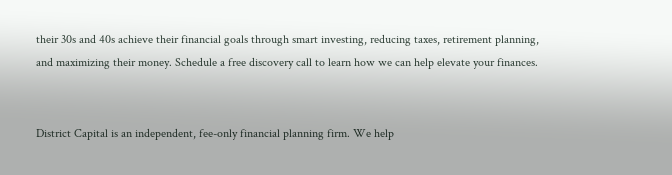their 30s and 40s achieve their financial goals through smart investing, reducing taxes, retirement planning, and maximizing their money. Schedule a free discovery call to learn how we can help elevate your finances.


District Capital is an independent, fee-only financial planning firm. We help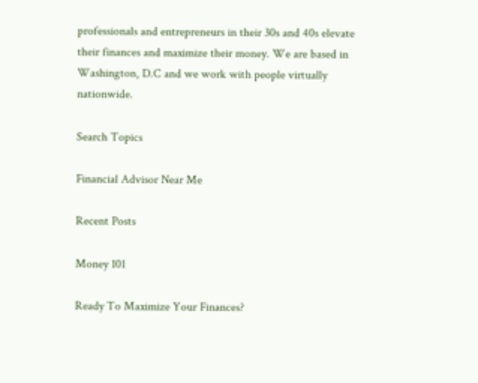professionals and entrepreneurs in their 30s and 40s elevate their finances and maximize their money. We are based in Washington, D.C and we work with people virtually nationwide.

Search Topics

Financial Advisor Near Me

Recent Posts

Money 101

Ready To Maximize Your Finances?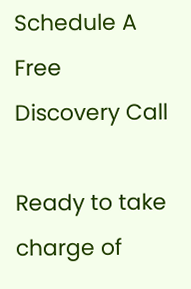Schedule A Free Discovery Call

Ready to take charge of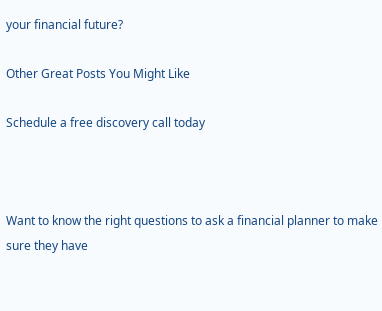your financial future?

Other Great Posts You Might Like

Schedule a free discovery call today



Want to know the right questions to ask a financial planner to make sure they have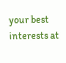your best interests at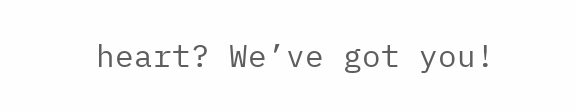heart? We’ve got you!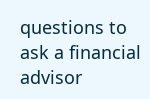questions to ask a financial advisor